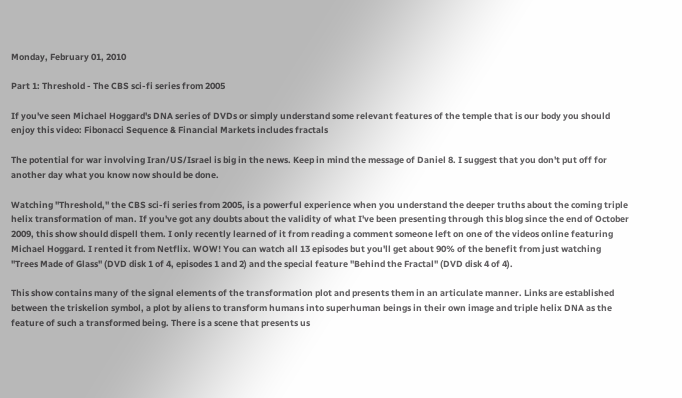Monday, February 01, 2010

Part 1: Threshold - The CBS sci-fi series from 2005

If you've seen Michael Hoggard's DNA series of DVDs or simply understand some relevant features of the temple that is our body you should enjoy this video: Fibonacci Sequence & Financial Markets includes fractals

The potential for war involving Iran/US/Israel is big in the news. Keep in mind the message of Daniel 8. I suggest that you don't put off for another day what you know now should be done.

Watching "Threshold," the CBS sci-fi series from 2005, is a powerful experience when you understand the deeper truths about the coming triple helix transformation of man. If you've got any doubts about the validity of what I've been presenting through this blog since the end of October 2009, this show should dispell them. I only recently learned of it from reading a comment someone left on one of the videos online featuring Michael Hoggard. I rented it from Netflix. WOW! You can watch all 13 episodes but you'll get about 90% of the benefit from just watching "Trees Made of Glass" (DVD disk 1 of 4, episodes 1 and 2) and the special feature "Behind the Fractal" (DVD disk 4 of 4).

This show contains many of the signal elements of the transformation plot and presents them in an articulate manner. Links are established between the triskelion symbol, a plot by aliens to transform humans into superhuman beings in their own image and triple helix DNA as the feature of such a transformed being. There is a scene that presents us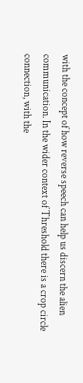with the concept of how reverse speech can help us discern the alien communication. In the wider context of Threshold there is a crop circle connection, with the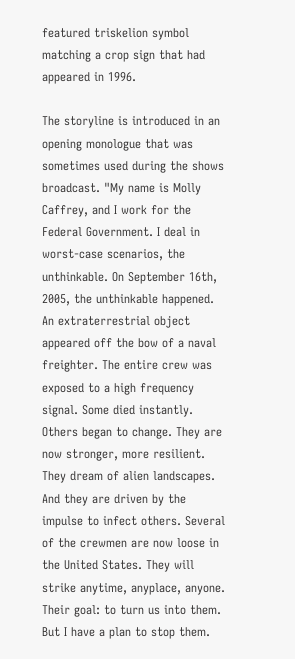featured triskelion symbol matching a crop sign that had appeared in 1996.

The storyline is introduced in an opening monologue that was sometimes used during the shows broadcast. "My name is Molly Caffrey, and I work for the Federal Government. I deal in worst-case scenarios, the unthinkable. On September 16th, 2005, the unthinkable happened. An extraterrestrial object appeared off the bow of a naval freighter. The entire crew was exposed to a high frequency signal. Some died instantly. Others began to change. They are now stronger, more resilient. They dream of alien landscapes. And they are driven by the impulse to infect others. Several of the crewmen are now loose in the United States. They will strike anytime, anyplace, anyone. Their goal: to turn us into them. But I have a plan to stop them.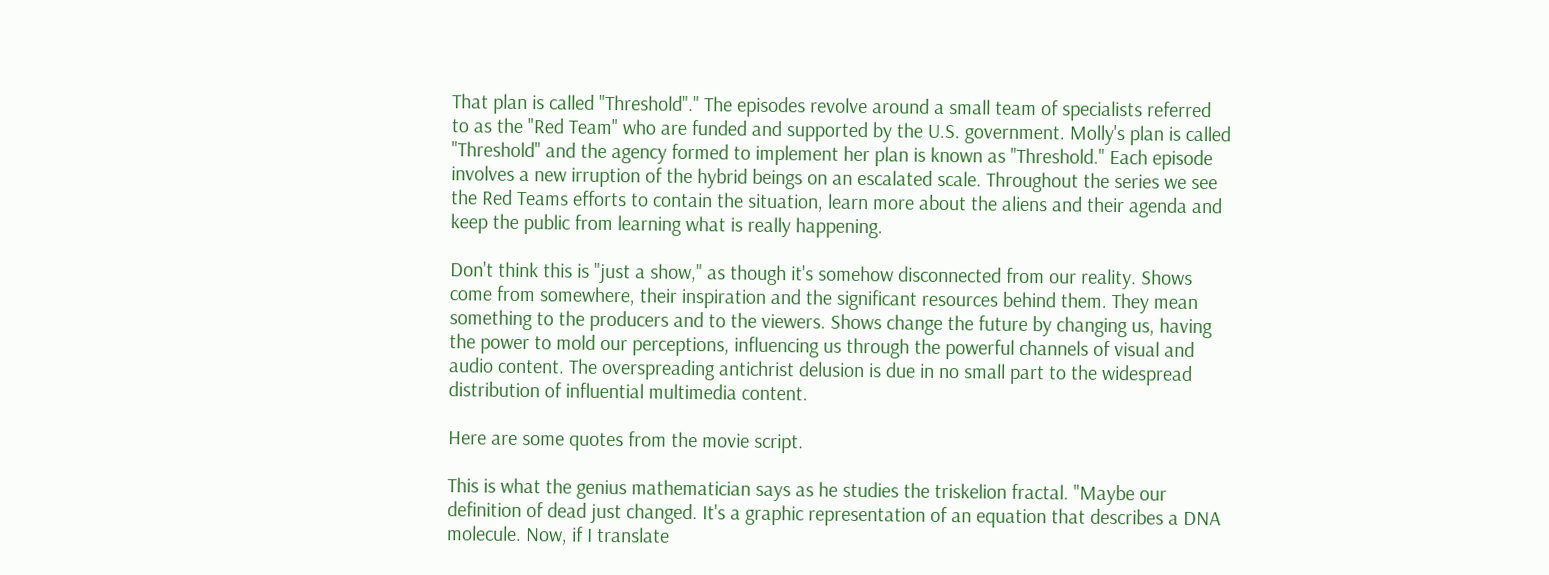That plan is called "Threshold"." The episodes revolve around a small team of specialists referred to as the "Red Team" who are funded and supported by the U.S. government. Molly's plan is called "Threshold" and the agency formed to implement her plan is known as "Threshold." Each episode involves a new irruption of the hybrid beings on an escalated scale. Throughout the series we see the Red Teams efforts to contain the situation, learn more about the aliens and their agenda and keep the public from learning what is really happening.

Don't think this is "just a show," as though it's somehow disconnected from our reality. Shows come from somewhere, their inspiration and the significant resources behind them. They mean something to the producers and to the viewers. Shows change the future by changing us, having the power to mold our perceptions, influencing us through the powerful channels of visual and audio content. The overspreading antichrist delusion is due in no small part to the widespread distribution of influential multimedia content.

Here are some quotes from the movie script.

This is what the genius mathematician says as he studies the triskelion fractal. "Maybe our definition of dead just changed. It's a graphic representation of an equation that describes a DNA molecule. Now, if I translate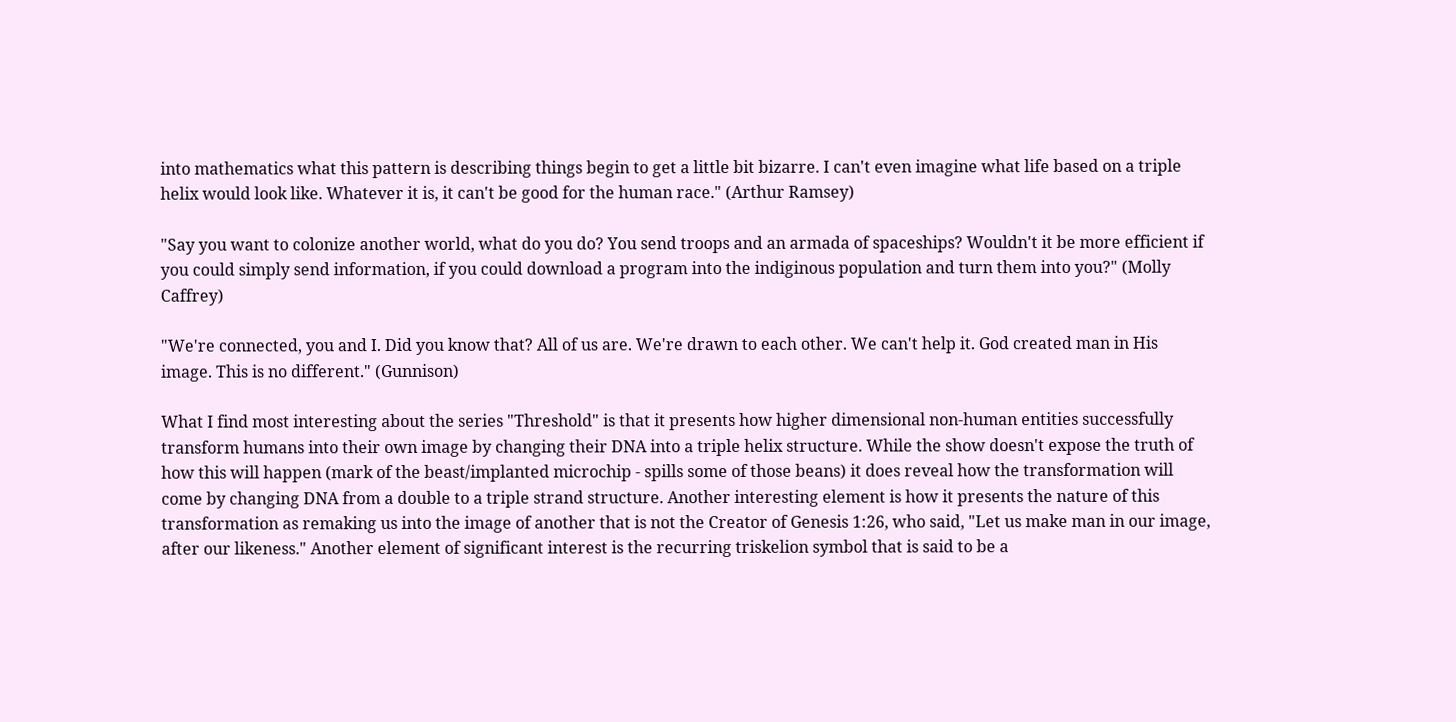into mathematics what this pattern is describing things begin to get a little bit bizarre. I can't even imagine what life based on a triple helix would look like. Whatever it is, it can't be good for the human race." (Arthur Ramsey)

"Say you want to colonize another world, what do you do? You send troops and an armada of spaceships? Wouldn't it be more efficient if you could simply send information, if you could download a program into the indiginous population and turn them into you?" (Molly Caffrey)

"We're connected, you and I. Did you know that? All of us are. We're drawn to each other. We can't help it. God created man in His image. This is no different." (Gunnison)

What I find most interesting about the series "Threshold" is that it presents how higher dimensional non-human entities successfully transform humans into their own image by changing their DNA into a triple helix structure. While the show doesn't expose the truth of how this will happen (mark of the beast/implanted microchip - spills some of those beans) it does reveal how the transformation will come by changing DNA from a double to a triple strand structure. Another interesting element is how it presents the nature of this transformation as remaking us into the image of another that is not the Creator of Genesis 1:26, who said, "Let us make man in our image, after our likeness." Another element of significant interest is the recurring triskelion symbol that is said to be a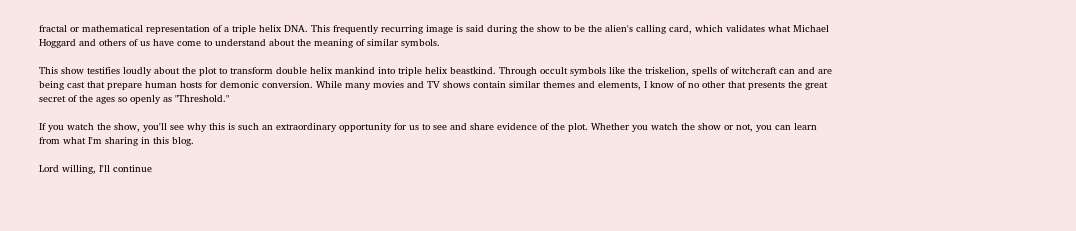fractal or mathematical representation of a triple helix DNA. This frequently recurring image is said during the show to be the alien's calling card, which validates what Michael Hoggard and others of us have come to understand about the meaning of similar symbols.

This show testifies loudly about the plot to transform double helix mankind into triple helix beastkind. Through occult symbols like the triskelion, spells of witchcraft can and are being cast that prepare human hosts for demonic conversion. While many movies and TV shows contain similar themes and elements, I know of no other that presents the great secret of the ages so openly as "Threshold."

If you watch the show, you'll see why this is such an extraordinary opportunity for us to see and share evidence of the plot. Whether you watch the show or not, you can learn from what I'm sharing in this blog.

Lord willing, I'll continue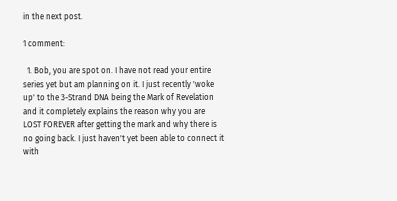in the next post.

1 comment:

  1. Bob, you are spot on. I have not read your entire series yet but am planning on it. I just recently 'woke up' to the 3-Strand DNA being the Mark of Revelation and it completely explains the reason why you are LOST FOREVER after getting the mark and why there is no going back. I just haven't yet been able to connect it with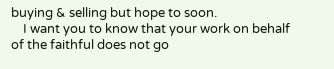buying & selling but hope to soon.
    I want you to know that your work on behalf of the faithful does not go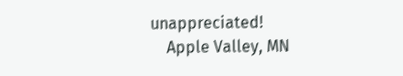unappreciated!
    Apple Valley, MN